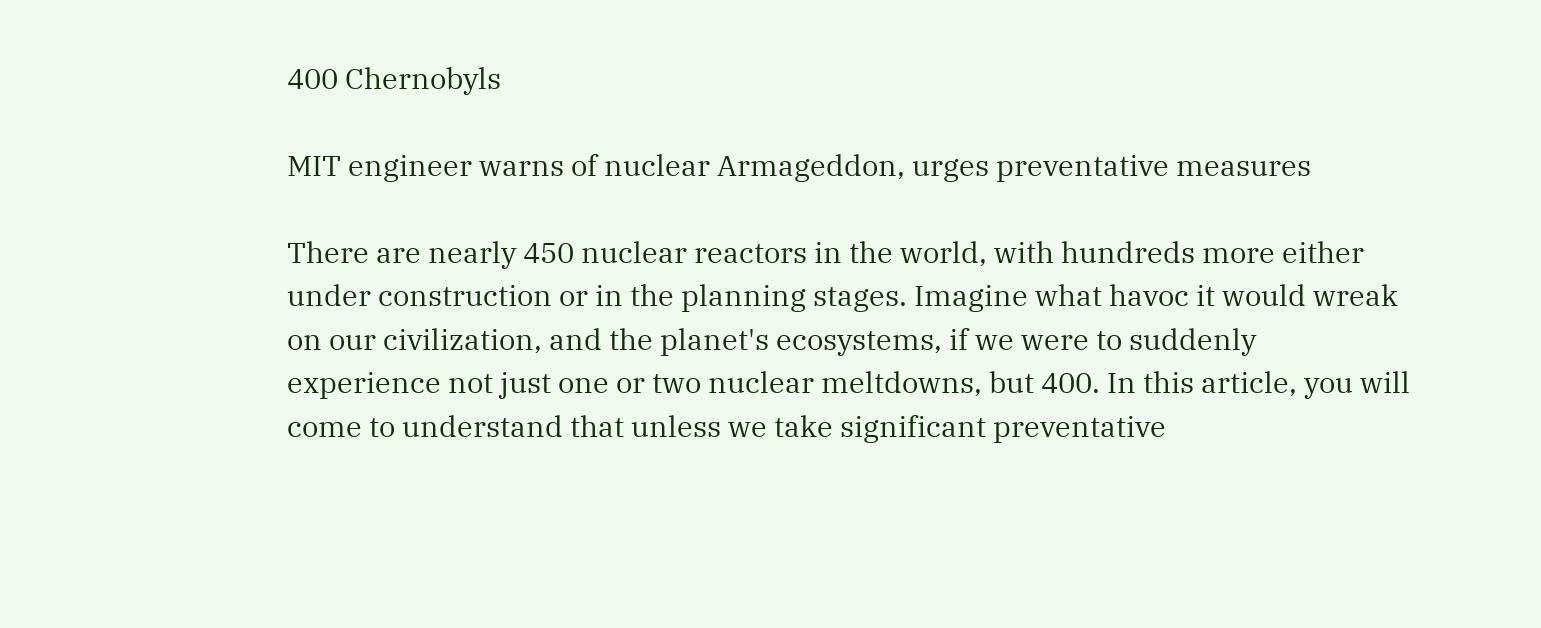400 Chernobyls

MIT engineer warns of nuclear Armageddon, urges preventative measures

There are nearly 450 nuclear reactors in the world, with hundreds more either under construction or in the planning stages. Imagine what havoc it would wreak on our civilization, and the planet's ecosystems, if we were to suddenly experience not just one or two nuclear meltdowns, but 400. In this article, you will come to understand that unless we take significant preventative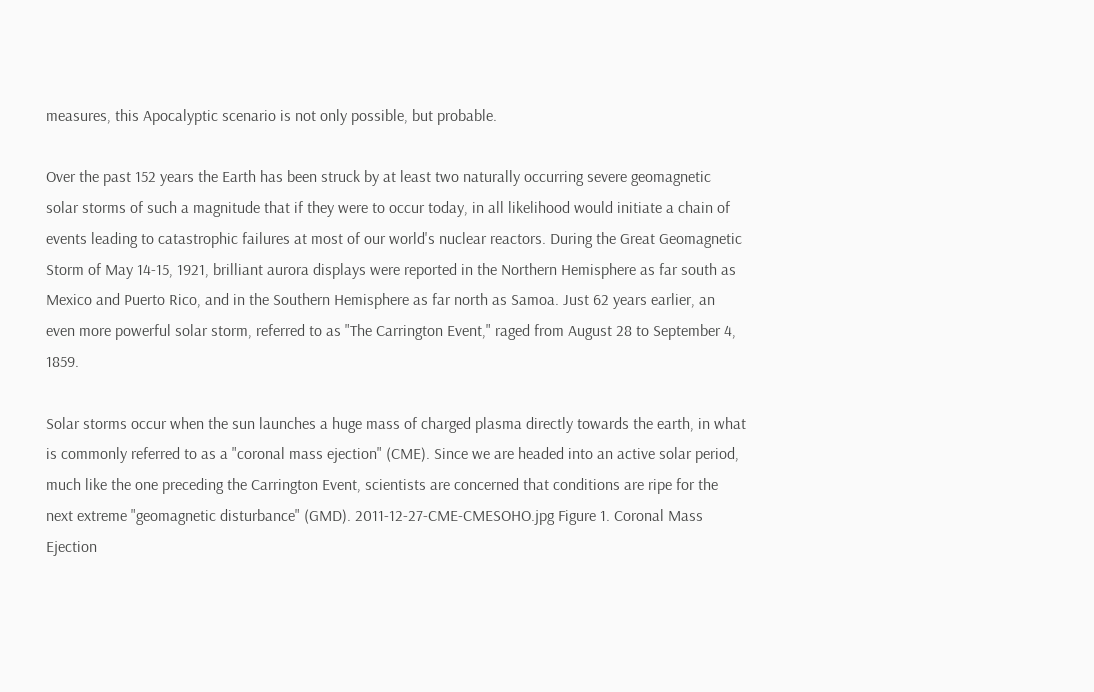measures, this Apocalyptic scenario is not only possible, but probable.

Over the past 152 years the Earth has been struck by at least two naturally occurring severe geomagnetic solar storms of such a magnitude that if they were to occur today, in all likelihood would initiate a chain of events leading to catastrophic failures at most of our world's nuclear reactors. During the Great Geomagnetic Storm of May 14-15, 1921, brilliant aurora displays were reported in the Northern Hemisphere as far south as Mexico and Puerto Rico, and in the Southern Hemisphere as far north as Samoa. Just 62 years earlier, an even more powerful solar storm, referred to as "The Carrington Event," raged from August 28 to September 4, 1859.

Solar storms occur when the sun launches a huge mass of charged plasma directly towards the earth, in what is commonly referred to as a "coronal mass ejection" (CME). Since we are headed into an active solar period, much like the one preceding the Carrington Event, scientists are concerned that conditions are ripe for the next extreme "geomagnetic disturbance" (GMD). 2011-12-27-CME-CMESOHO.jpg Figure 1. Coronal Mass Ejection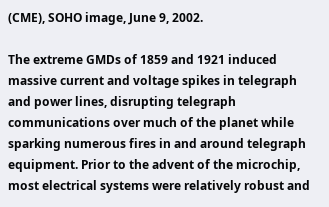(CME), SOHO image, June 9, 2002.

The extreme GMDs of 1859 and 1921 induced massive current and voltage spikes in telegraph and power lines, disrupting telegraph communications over much of the planet while sparking numerous fires in and around telegraph equipment. Prior to the advent of the microchip, most electrical systems were relatively robust and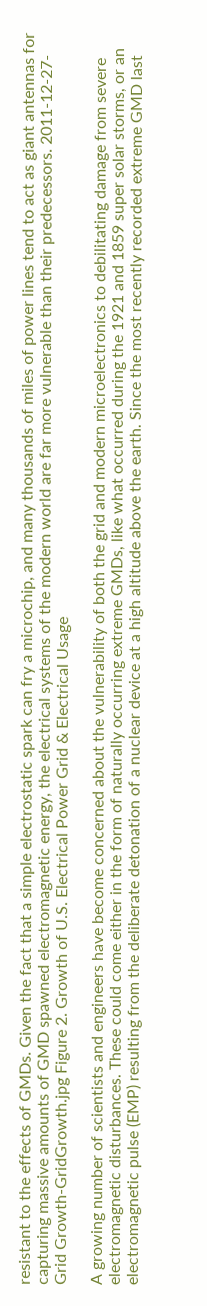resistant to the effects of GMDs. Given the fact that a simple electrostatic spark can fry a microchip, and many thousands of miles of power lines tend to act as giant antennas for capturing massive amounts of GMD spawned electromagnetic energy, the electrical systems of the modern world are far more vulnerable than their predecessors. 2011-12-27-Grid Growth-GridGrowth.jpg Figure 2. Growth of U.S. Electrical Power Grid & Electrical Usage

A growing number of scientists and engineers have become concerned about the vulnerability of both the grid and modern microelectronics to debilitating damage from severe electromagnetic disturbances. These could come either in the form of naturally occurring extreme GMDs, like what occurred during the 1921 and 1859 super solar storms, or an electromagnetic pulse (EMP) resulting from the deliberate detonation of a nuclear device at a high altitude above the earth. Since the most recently recorded extreme GMD last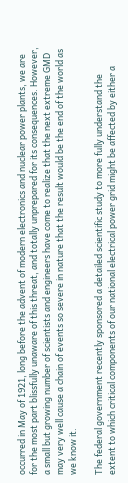occurred in May of 1921, long before the advent of modern electronics and nuclear power plants, we are for the most part blissfully unaware of this threat, and totally unprepared for its consequences. However, a small but growing number of scientists and engineers have come to realize that the next extreme GMD may very well cause a chain of events so severe in nature that the result would be the end of the world as we know it.

The federal government recently sponsored a detailed scientific study to more fully understand the extent to which critical components of our national electrical power grid might be affected by either a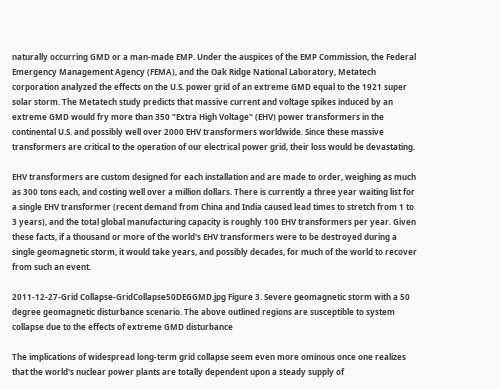naturally occurring GMD or a man-made EMP. Under the auspices of the EMP Commission, the Federal Emergency Management Agency (FEMA), and the Oak Ridge National Laboratory, Metatech corporation analyzed the effects on the U.S. power grid of an extreme GMD equal to the 1921 super solar storm. The Metatech study predicts that massive current and voltage spikes induced by an extreme GMD would fry more than 350 "Extra High Voltage" (EHV) power transformers in the continental U.S. and possibly well over 2000 EHV transformers worldwide. Since these massive transformers are critical to the operation of our electrical power grid, their loss would be devastating.

EHV transformers are custom designed for each installation and are made to order, weighing as much as 300 tons each, and costing well over a million dollars. There is currently a three year waiting list for a single EHV transformer (recent demand from China and India caused lead times to stretch from 1 to 3 years), and the total global manufacturing capacity is roughly 100 EHV transformers per year. Given these facts, if a thousand or more of the world's EHV transformers were to be destroyed during a single geomagnetic storm, it would take years, and possibly decades, for much of the world to recover from such an event.

2011-12-27-Grid Collapse-GridCollapse50DEGGMD.jpg Figure 3. Severe geomagnetic storm with a 50 degree geomagnetic disturbance scenario. The above outlined regions are susceptible to system collapse due to the effects of extreme GMD disturbance

The implications of widespread long-term grid collapse seem even more ominous once one realizes that the world's nuclear power plants are totally dependent upon a steady supply of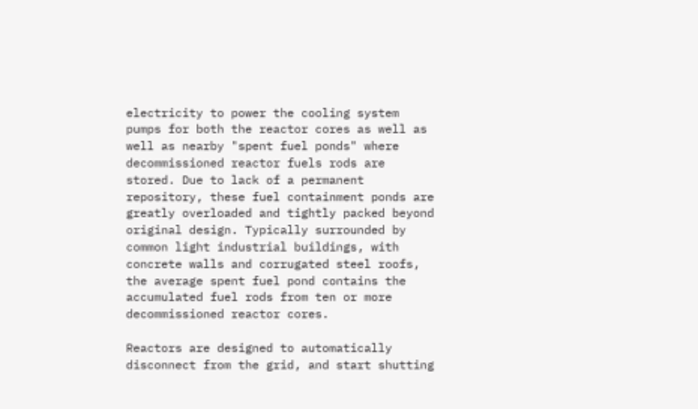electricity to power the cooling system pumps for both the reactor cores as well as well as nearby "spent fuel ponds" where decommissioned reactor fuels rods are stored. Due to lack of a permanent repository, these fuel containment ponds are greatly overloaded and tightly packed beyond original design. Typically surrounded by common light industrial buildings, with concrete walls and corrugated steel roofs, the average spent fuel pond contains the accumulated fuel rods from ten or more decommissioned reactor cores.

Reactors are designed to automatically disconnect from the grid, and start shutting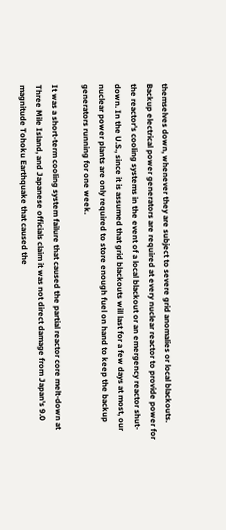themselves down, whenever they are subject to severe grid anomalies or local blackouts. Backup electrical power generators are required at every nuclear reactor to provide power for the reactor's cooling systems in the event of a local blackout or an emergency reactor shut-down. In the U.S., since it is assumed that grid blackouts will last for a few days at most, our nuclear power plants are only required to store enough fuel on hand to keep the backup generators running for one week.

It was a short-term cooling system failure that caused the partial reactor core melt-down at Three Mile Island, and Japanese officials claim it was not direct damage from Japan's 9.0 magnitude Tohoku Earthquake that caused the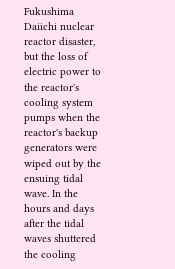Fukushima Daiichi nuclear reactor disaster, but the loss of electric power to the reactor's cooling system pumps when the reactor's backup generators were wiped out by the ensuing tidal wave. In the hours and days after the tidal waves shuttered the cooling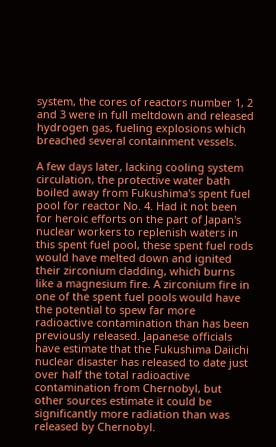system, the cores of reactors number 1, 2 and 3 were in full meltdown and released hydrogen gas, fueling explosions which breached several containment vessels.

A few days later, lacking cooling system circulation, the protective water bath boiled away from Fukushima's spent fuel pool for reactor No. 4. Had it not been for heroic efforts on the part of Japan's nuclear workers to replenish waters in this spent fuel pool, these spent fuel rods would have melted down and ignited their zirconium cladding, which burns like a magnesium fire. A zirconium fire in one of the spent fuel pools would have the potential to spew far more radioactive contamination than has been previously released. Japanese officials have estimate that the Fukushima Daiichi nuclear disaster has released to date just over half the total radioactive contamination from Chernobyl, but other sources estimate it could be significantly more radiation than was released by Chernobyl.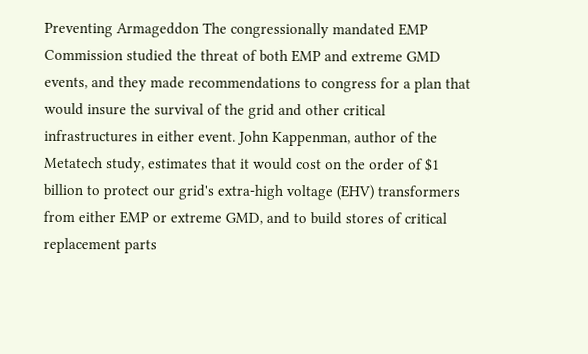Preventing Armageddon The congressionally mandated EMP Commission studied the threat of both EMP and extreme GMD events, and they made recommendations to congress for a plan that would insure the survival of the grid and other critical infrastructures in either event. John Kappenman, author of the Metatech study, estimates that it would cost on the order of $1 billion to protect our grid's extra-high voltage (EHV) transformers from either EMP or extreme GMD, and to build stores of critical replacement parts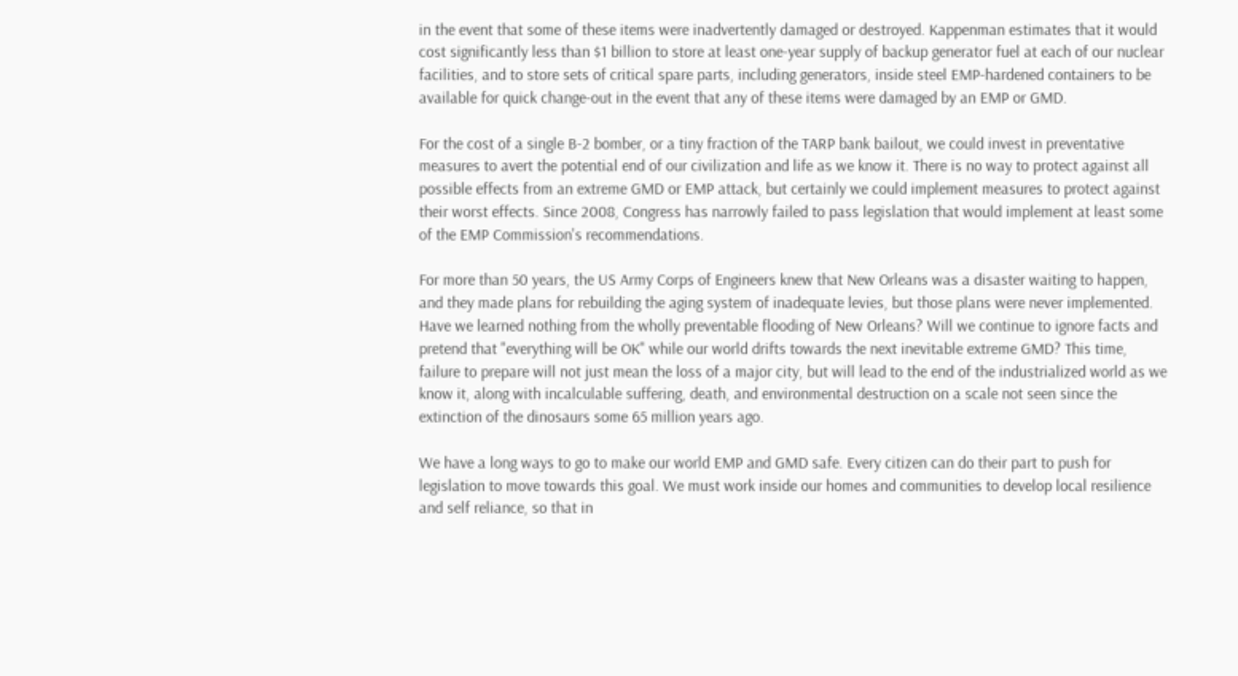in the event that some of these items were inadvertently damaged or destroyed. Kappenman estimates that it would cost significantly less than $1 billion to store at least one-year supply of backup generator fuel at each of our nuclear facilities, and to store sets of critical spare parts, including generators, inside steel EMP-hardened containers to be available for quick change-out in the event that any of these items were damaged by an EMP or GMD.

For the cost of a single B-2 bomber, or a tiny fraction of the TARP bank bailout, we could invest in preventative measures to avert the potential end of our civilization and life as we know it. There is no way to protect against all possible effects from an extreme GMD or EMP attack, but certainly we could implement measures to protect against their worst effects. Since 2008, Congress has narrowly failed to pass legislation that would implement at least some of the EMP Commission's recommendations.

For more than 50 years, the US Army Corps of Engineers knew that New Orleans was a disaster waiting to happen, and they made plans for rebuilding the aging system of inadequate levies, but those plans were never implemented. Have we learned nothing from the wholly preventable flooding of New Orleans? Will we continue to ignore facts and pretend that "everything will be OK" while our world drifts towards the next inevitable extreme GMD? This time, failure to prepare will not just mean the loss of a major city, but will lead to the end of the industrialized world as we know it, along with incalculable suffering, death, and environmental destruction on a scale not seen since the extinction of the dinosaurs some 65 million years ago.

We have a long ways to go to make our world EMP and GMD safe. Every citizen can do their part to push for legislation to move towards this goal. We must work inside our homes and communities to develop local resilience and self reliance, so that in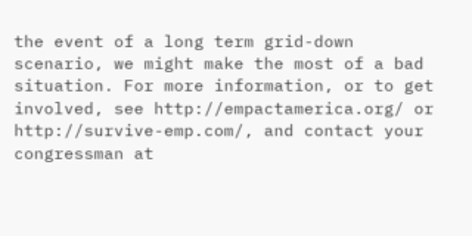the event of a long term grid-down scenario, we might make the most of a bad situation. For more information, or to get involved, see http://empactamerica.org/ or http://survive-emp.com/, and contact your congressman at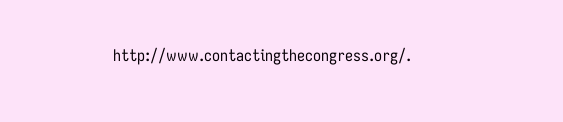http://www.contactingthecongress.org/.